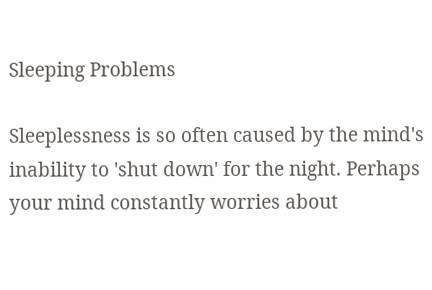Sleeping Problems

Sleeplessness is so often caused by the mind's inability to 'shut down' for the night. Perhaps your mind constantly worries about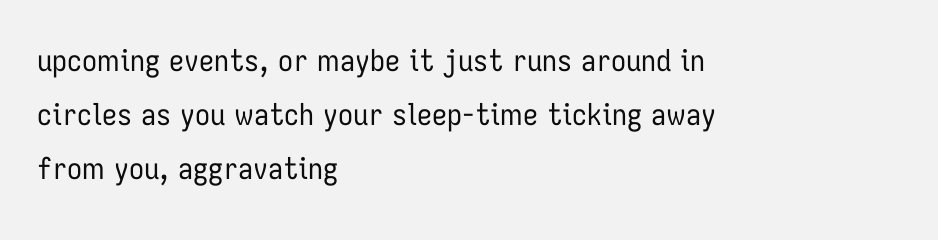upcoming events, or maybe it just runs around in circles as you watch your sleep-time ticking away from you, aggravating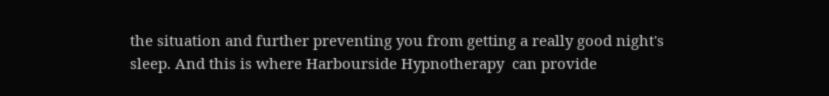the situation and further preventing you from getting a really good night's sleep. And this is where Harbourside Hypnotherapy  can provide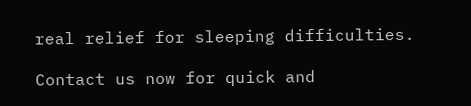real relief for sleeping difficulties.

Contact us now for quick and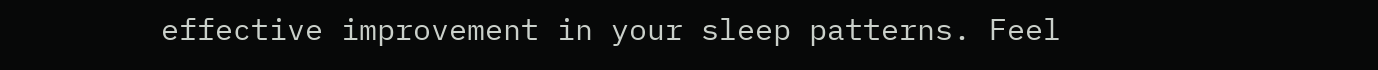effective improvement in your sleep patterns. Feel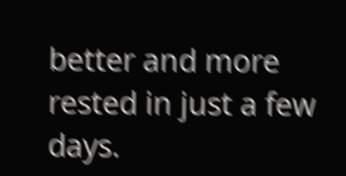better and more rested in just a few days.